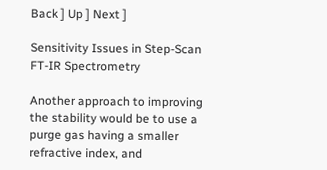Back ] Up ] Next ]

Sensitivity Issues in Step-Scan FT-IR Spectrometry

Another approach to improving the stability would be to use a purge gas having a smaller refractive index, and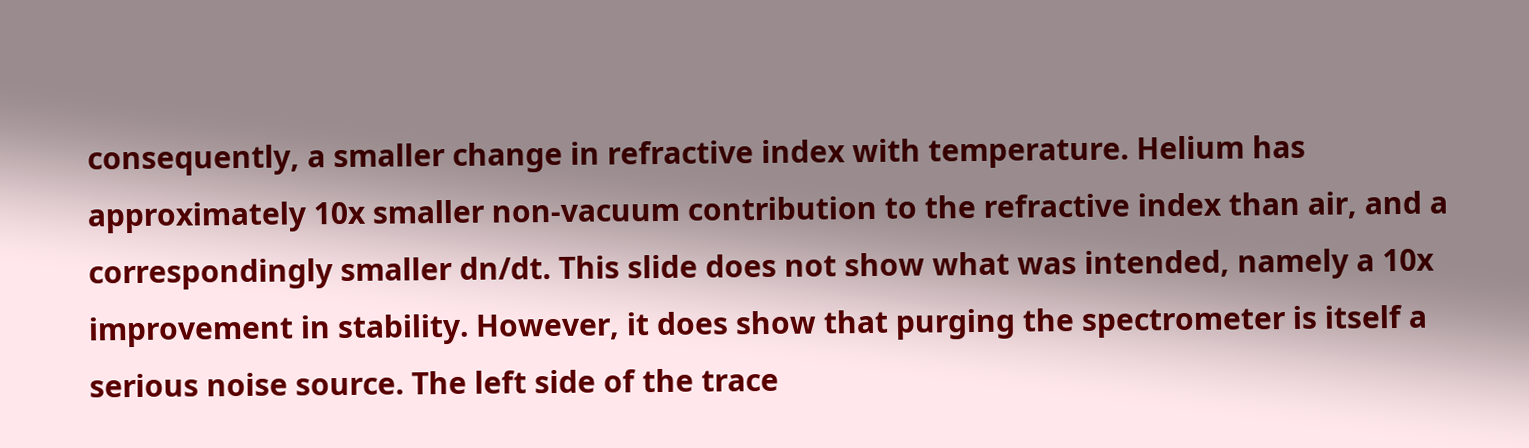consequently, a smaller change in refractive index with temperature. Helium has approximately 10x smaller non-vacuum contribution to the refractive index than air, and a correspondingly smaller dn/dt. This slide does not show what was intended, namely a 10x improvement in stability. However, it does show that purging the spectrometer is itself a serious noise source. The left side of the trace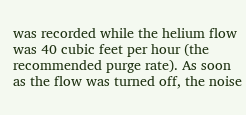was recorded while the helium flow was 40 cubic feet per hour (the recommended purge rate). As soon as the flow was turned off, the noise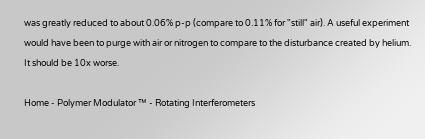was greatly reduced to about 0.06% p-p (compare to 0.11% for "still" air). A useful experiment would have been to purge with air or nitrogen to compare to the disturbance created by helium. It should be 10x worse.

Home - Polymer Modulator ™ - Rotating Interferometers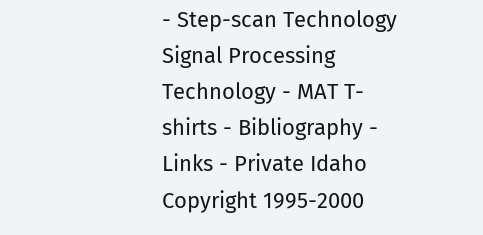- Step-scan Technology
Signal Processing Technology - MAT T-shirts - Bibliography - Links - Private Idaho
Copyright 1995-2000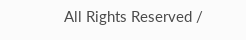All Rights Reserved /